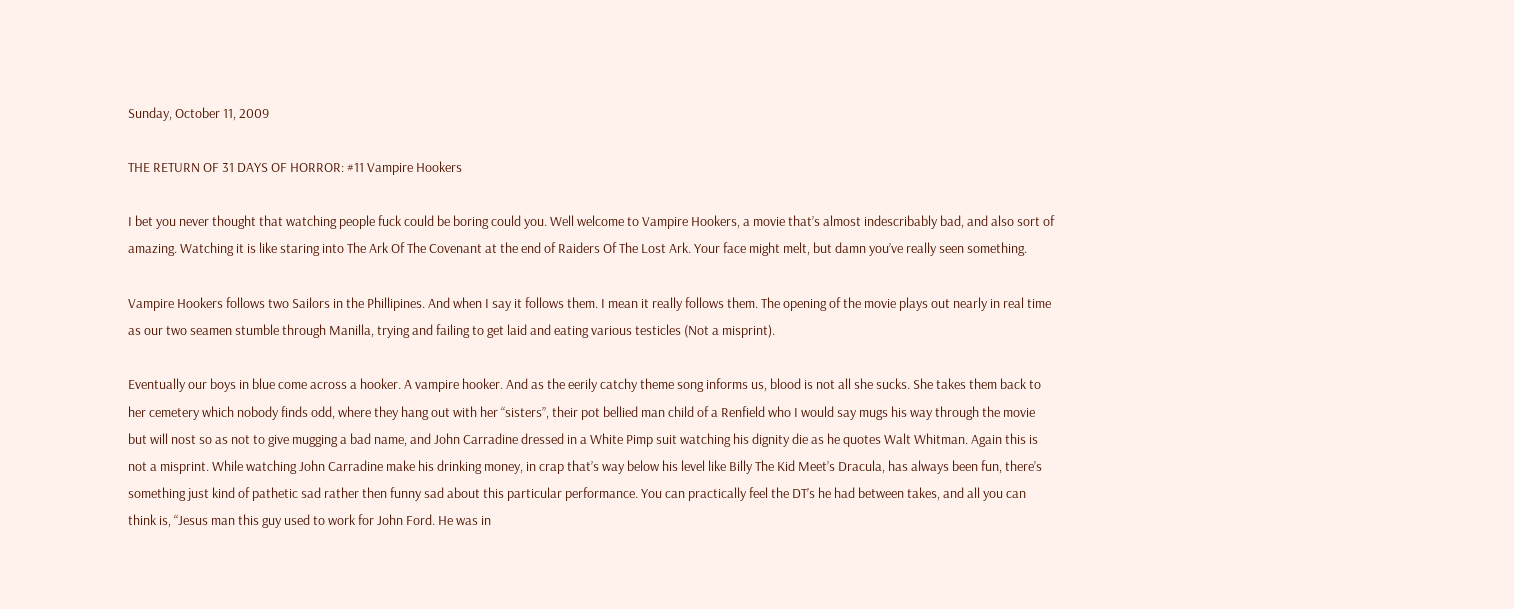Sunday, October 11, 2009

THE RETURN OF 31 DAYS OF HORROR: #11 Vampire Hookers

I bet you never thought that watching people fuck could be boring could you. Well welcome to Vampire Hookers, a movie that’s almost indescribably bad, and also sort of amazing. Watching it is like staring into The Ark Of The Covenant at the end of Raiders Of The Lost Ark. Your face might melt, but damn you’ve really seen something.

Vampire Hookers follows two Sailors in the Phillipines. And when I say it follows them. I mean it really follows them. The opening of the movie plays out nearly in real time as our two seamen stumble through Manilla, trying and failing to get laid and eating various testicles (Not a misprint).

Eventually our boys in blue come across a hooker. A vampire hooker. And as the eerily catchy theme song informs us, blood is not all she sucks. She takes them back to her cemetery which nobody finds odd, where they hang out with her “sisters”, their pot bellied man child of a Renfield who I would say mugs his way through the movie but will nost so as not to give mugging a bad name, and John Carradine dressed in a White Pimp suit watching his dignity die as he quotes Walt Whitman. Again this is not a misprint. While watching John Carradine make his drinking money, in crap that’s way below his level like Billy The Kid Meet’s Dracula, has always been fun, there’s something just kind of pathetic sad rather then funny sad about this particular performance. You can practically feel the DT’s he had between takes, and all you can think is, “Jesus man this guy used to work for John Ford. He was in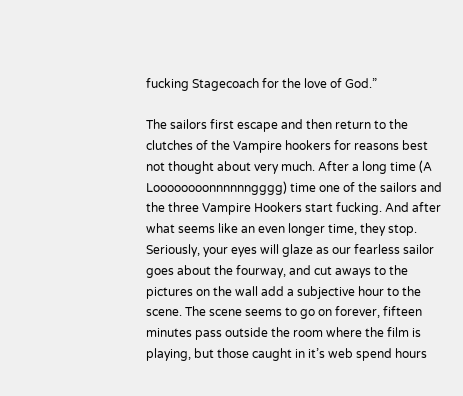fucking Stagecoach for the love of God.”

The sailors first escape and then return to the clutches of the Vampire hookers for reasons best not thought about very much. After a long time (A Loooooooonnnnnngggg) time one of the sailors and the three Vampire Hookers start fucking. And after what seems like an even longer time, they stop. Seriously, your eyes will glaze as our fearless sailor goes about the fourway, and cut aways to the pictures on the wall add a subjective hour to the scene. The scene seems to go on forever, fifteen minutes pass outside the room where the film is playing, but those caught in it’s web spend hours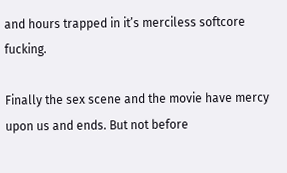and hours trapped in it’s merciless softcore fucking.

Finally the sex scene and the movie have mercy upon us and ends. But not before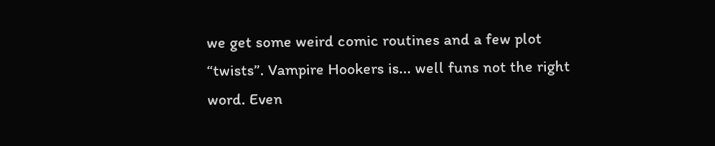we get some weird comic routines and a few plot “twists”. Vampire Hookers is... well funs not the right word. Even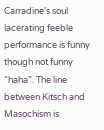Carradine’s soul lacerating feeble performance is funny though not funny “haha”. The line between Kitsch and Masochism is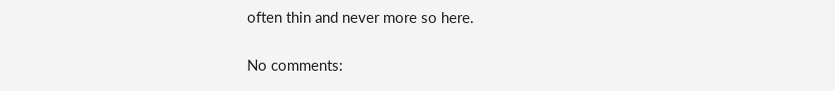often thin and never more so here.

No comments: